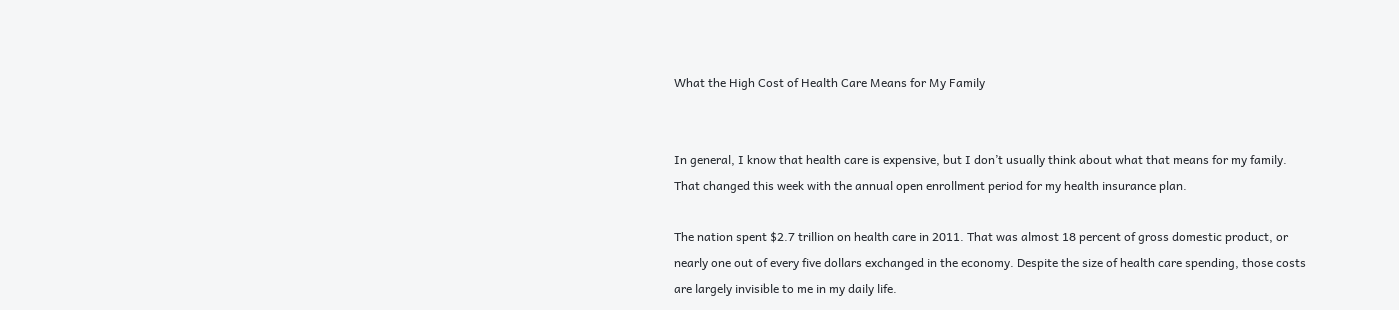What the High Cost of Health Care Means for My Family


In general, I know that health care is expensive, but I don’t usually think about what that means for my family. That changed this week with the annual open enrollment period for my health insurance plan.

The nation spent $2.7 trillion on health care in 2011. That was almost 18 percent of gross domestic product, or nearly one out of every five dollars exchanged in the economy. Despite the size of health care spending, those costs are largely invisible to me in my daily life.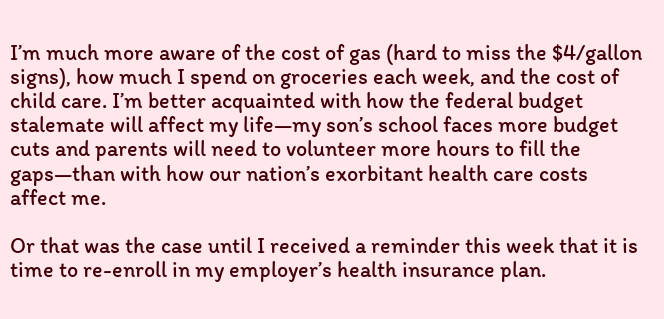I’m much more aware of the cost of gas (hard to miss the $4/gallon signs), how much I spend on groceries each week, and the cost of child care. I’m better acquainted with how the federal budget stalemate will affect my life—my son’s school faces more budget cuts and parents will need to volunteer more hours to fill the gaps—than with how our nation’s exorbitant health care costs affect me.

Or that was the case until I received a reminder this week that it is time to re-enroll in my employer’s health insurance plan.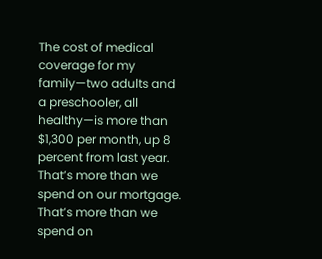The cost of medical coverage for my family—two adults and a preschooler, all healthy—is more than $1,300 per month, up 8 percent from last year. That’s more than we spend on our mortgage. That’s more than we spend on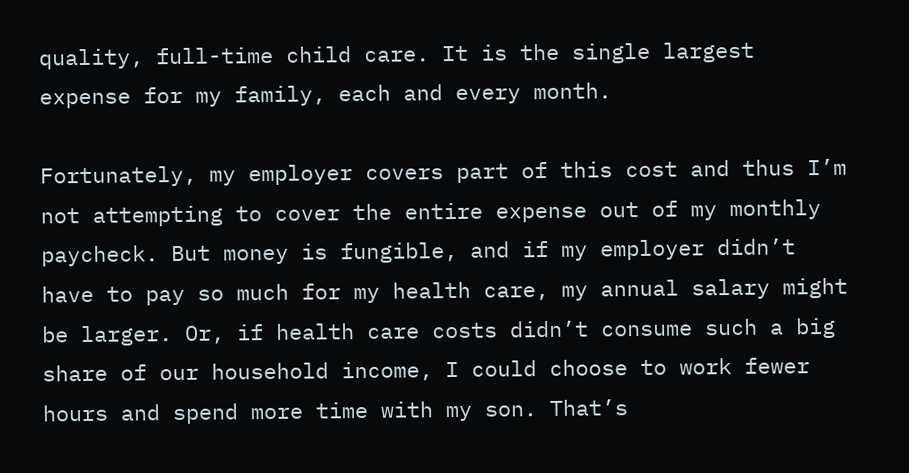quality, full-time child care. It is the single largest expense for my family, each and every month.

Fortunately, my employer covers part of this cost and thus I’m not attempting to cover the entire expense out of my monthly paycheck. But money is fungible, and if my employer didn’t have to pay so much for my health care, my annual salary might be larger. Or, if health care costs didn’t consume such a big share of our household income, I could choose to work fewer hours and spend more time with my son. That’s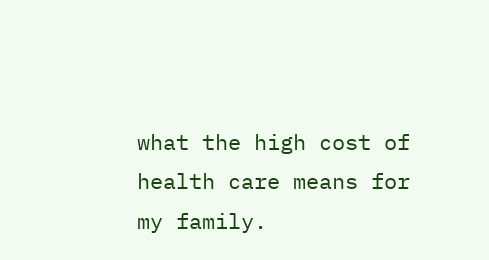what the high cost of health care means for my family.